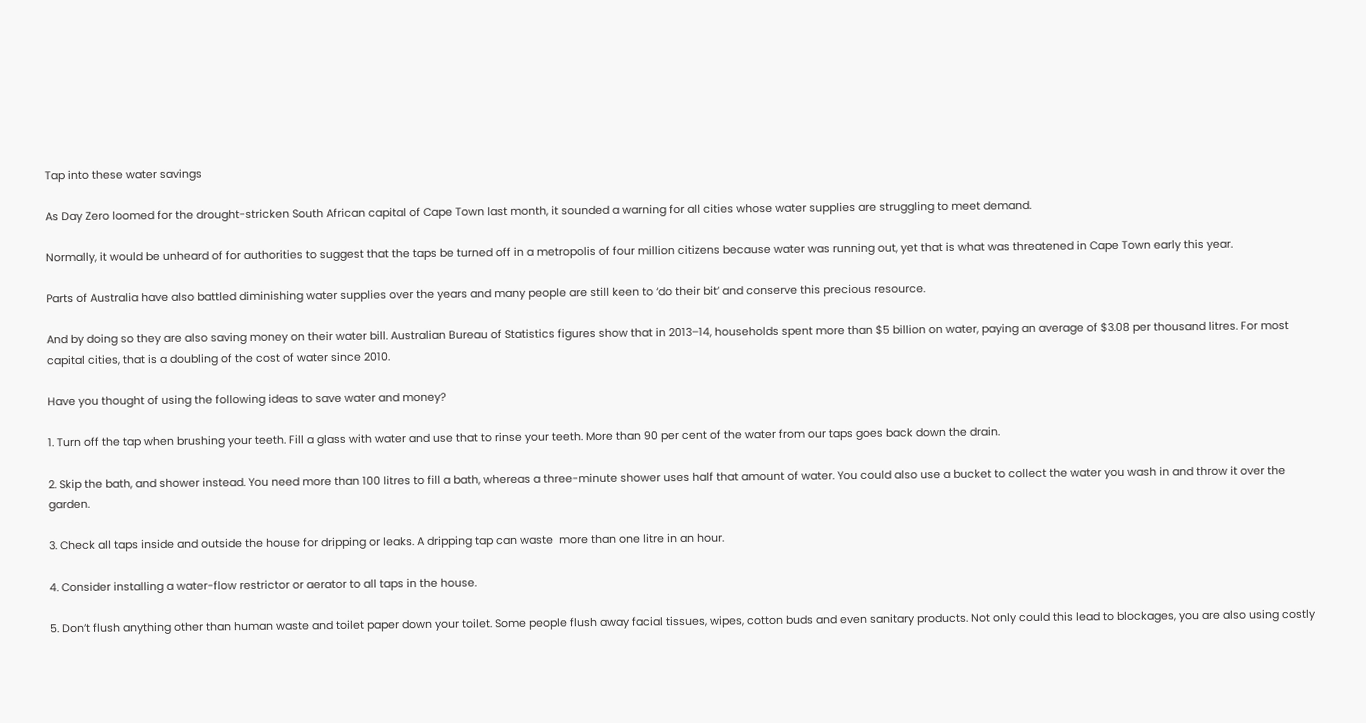Tap into these water savings

As Day Zero loomed for the drought-stricken South African capital of Cape Town last month, it sounded a warning for all cities whose water supplies are struggling to meet demand.

Normally, it would be unheard of for authorities to suggest that the taps be turned off in a metropolis of four million citizens because water was running out, yet that is what was threatened in Cape Town early this year.

Parts of Australia have also battled diminishing water supplies over the years and many people are still keen to ‘do their bit’ and conserve this precious resource.

And by doing so they are also saving money on their water bill. Australian Bureau of Statistics figures show that in 2013–14, households spent more than $5 billion on water, paying an average of $3.08 per thousand litres. For most capital cities, that is a doubling of the cost of water since 2010.

Have you thought of using the following ideas to save water and money?

1. Turn off the tap when brushing your teeth. Fill a glass with water and use that to rinse your teeth. More than 90 per cent of the water from our taps goes back down the drain.

2. Skip the bath, and shower instead. You need more than 100 litres to fill a bath, whereas a three-minute shower uses half that amount of water. You could also use a bucket to collect the water you wash in and throw it over the garden.

3. Check all taps inside and outside the house for dripping or leaks. A dripping tap can waste  more than one litre in an hour.

4. Consider installing a water-flow restrictor or aerator to all taps in the house.

5. Don’t flush anything other than human waste and toilet paper down your toilet. Some people flush away facial tissues, wipes, cotton buds and even sanitary products. Not only could this lead to blockages, you are also using costly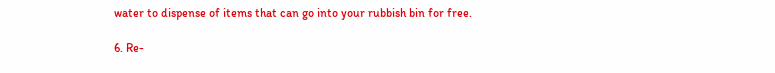water to dispense of items that can go into your rubbish bin for free.

6. Re-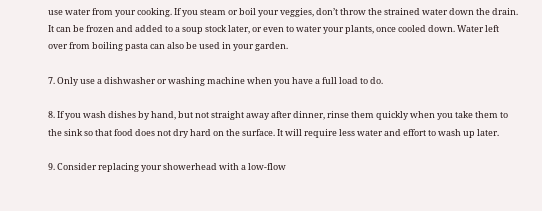use water from your cooking. If you steam or boil your veggies, don’t throw the strained water down the drain. It can be frozen and added to a soup stock later, or even to water your plants, once cooled down. Water left over from boiling pasta can also be used in your garden.

7. Only use a dishwasher or washing machine when you have a full load to do.

8. If you wash dishes by hand, but not straight away after dinner, rinse them quickly when you take them to the sink so that food does not dry hard on the surface. It will require less water and effort to wash up later.

9. Consider replacing your showerhead with a low-flow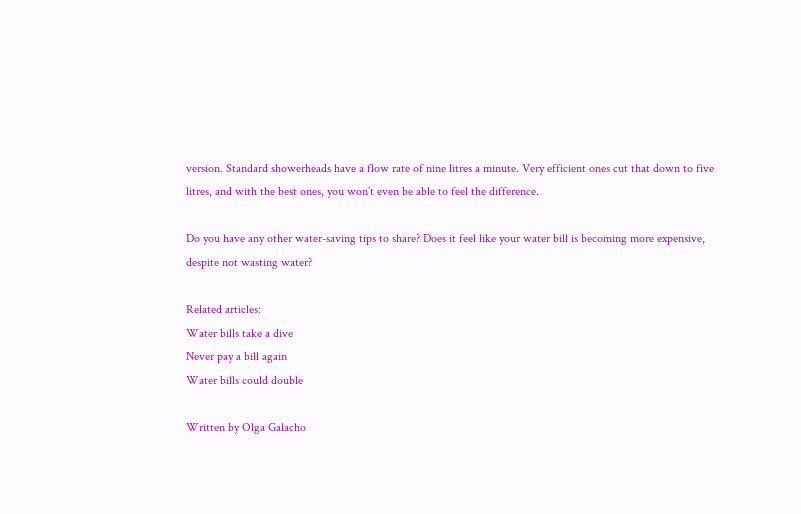version. Standard showerheads have a flow rate of nine litres a minute. Very efficient ones cut that down to five litres, and with the best ones, you won’t even be able to feel the difference.

Do you have any other water-saving tips to share? Does it feel like your water bill is becoming more expensive, despite not wasting water?

Related articles:
Water bills take a dive
Never pay a bill again
Water bills could double

Written by Olga Galacho